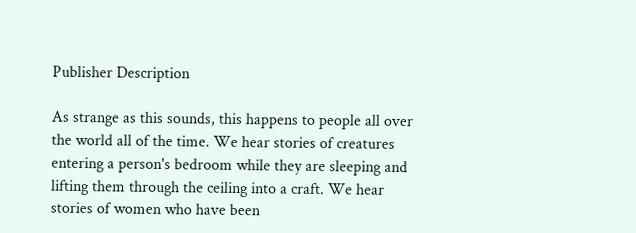Publisher Description

As strange as this sounds, this happens to people all over the world all of the time. We hear stories of creatures entering a person's bedroom while they are sleeping and lifting them through the ceiling into a craft. We hear stories of women who have been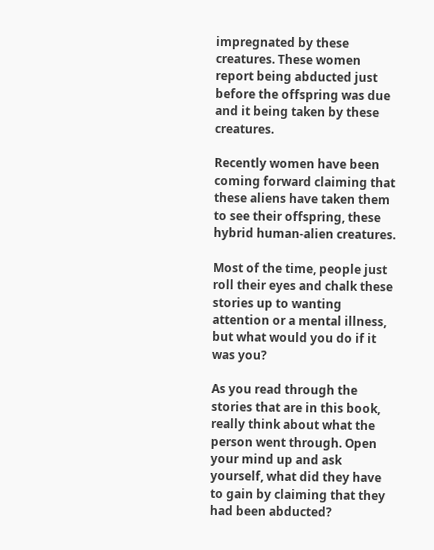impregnated by these creatures. These women report being abducted just before the offspring was due and it being taken by these creatures.

Recently women have been coming forward claiming that these aliens have taken them to see their offspring, these hybrid human-alien creatures.

Most of the time, people just roll their eyes and chalk these stories up to wanting attention or a mental illness, but what would you do if it was you?

As you read through the stories that are in this book, really think about what the person went through. Open your mind up and ask yourself, what did they have to gain by claiming that they had been abducted?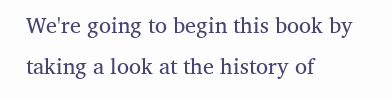We're going to begin this book by taking a look at the history of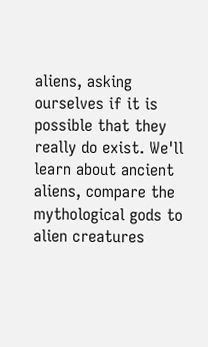aliens, asking ourselves if it is possible that they really do exist. We'll learn about ancient aliens, compare the mythological gods to alien creatures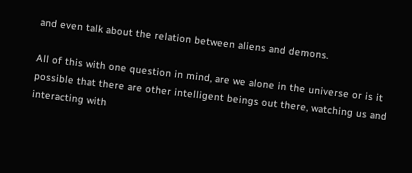and even talk about the relation between aliens and demons.

All of this with one question in mind, are we alone in the universe or is it possible that there are other intelligent beings out there, watching us and interacting with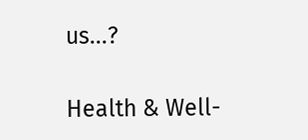us...?

Health & Well-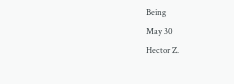Being
May 30
Hector Z.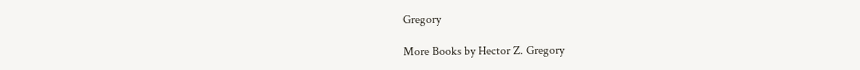Gregory

More Books by Hector Z. Gregory